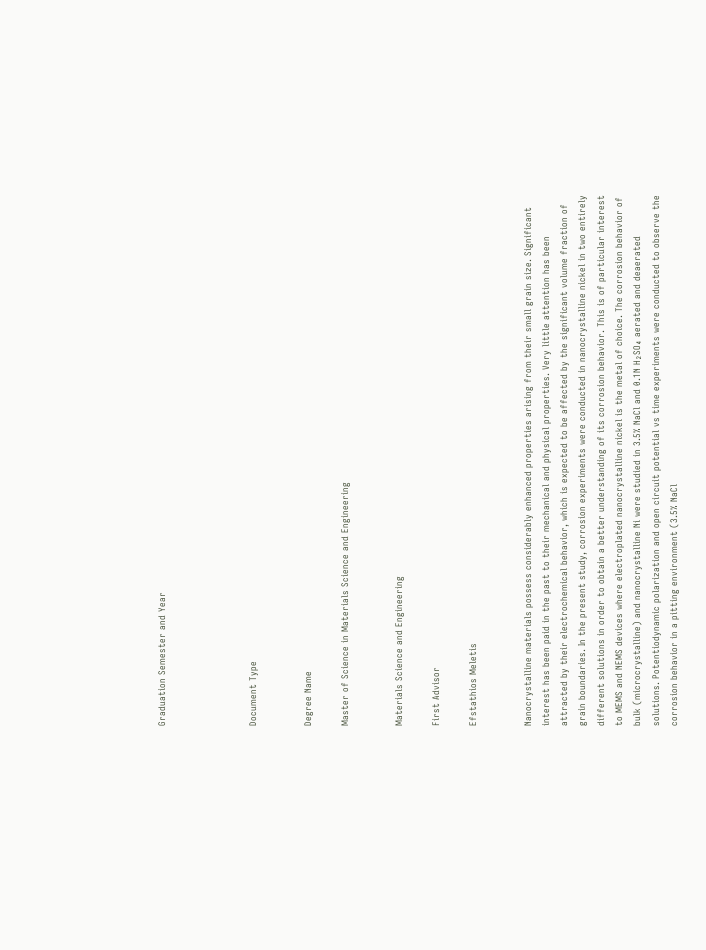Graduation Semester and Year




Document Type


Degree Name

Master of Science in Materials Science and Engineering


Materials Science and Engineering

First Advisor

Efstathios Meletis


Nanocrystalline materials possess considerably enhanced properties arising from their small grain size. Significant interest has been paid in the past to their mechanical and physical properties. Very little attention has been attracted by their electrochemical behavior, which is expected to be affected by the significant volume fraction of grain boundaries. In the present study, corrosion experiments were conducted in nanocrystalline nickel in two entirely different solutions in order to obtain a better understanding of its corrosion behavior. This is of particular interest to MEMS and NEMS devices where electroplated nanocrystalline nickel is the metal of choice. The corrosion behavior of bulk (microcrystalline) and nanocrystalline Ni were studied in 3.5% NaCl and 0.1N H₂SO₄ aerated and deaerated solutions. Potentiodynamic polarization and open circuit potential vs time experiments were conducted to observe the corrosion behavior in a pitting environment (3.5% NaCl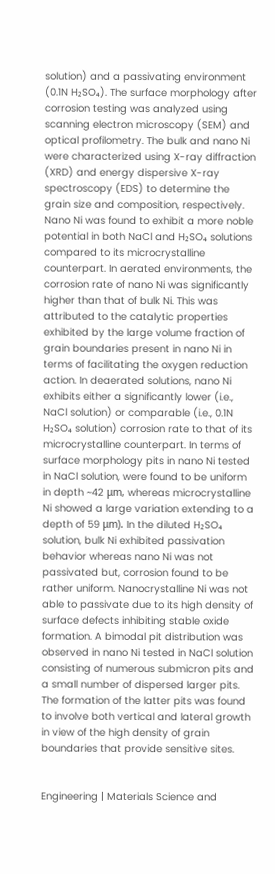solution) and a passivating environment (0.1N H₂SO₄). The surface morphology after corrosion testing was analyzed using scanning electron microscopy (SEM) and optical profilometry. The bulk and nano Ni were characterized using X-ray diffraction (XRD) and energy dispersive X-ray spectroscopy (EDS) to determine the grain size and composition, respectively. Nano Ni was found to exhibit a more noble potential in both NaCl and H₂SO₄ solutions compared to its microcrystalline counterpart. In aerated environments, the corrosion rate of nano Ni was significantly higher than that of bulk Ni. This was attributed to the catalytic properties exhibited by the large volume fraction of grain boundaries present in nano Ni in terms of facilitating the oxygen reduction action. In deaerated solutions, nano Ni exhibits either a significantly lower (i.e., NaCl solution) or comparable (i.e., 0.1N H₂SO₄ solution) corrosion rate to that of its microcrystalline counterpart. In terms of surface morphology pits in nano Ni tested in NaCl solution, were found to be uniform in depth ~42 μm, whereas microcrystalline Ni showed a large variation extending to a depth of 59 μm). In the diluted H₂SO₄ solution, bulk Ni exhibited passivation behavior whereas nano Ni was not passivated but, corrosion found to be rather uniform. Nanocrystalline Ni was not able to passivate due to its high density of surface defects inhibiting stable oxide formation. A bimodal pit distribution was observed in nano Ni tested in NaCl solution consisting of numerous submicron pits and a small number of dispersed larger pits. The formation of the latter pits was found to involve both vertical and lateral growth in view of the high density of grain boundaries that provide sensitive sites.


Engineering | Materials Science and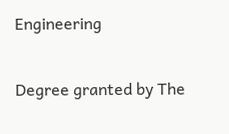Engineering


Degree granted by The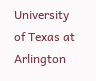University of Texas at Arlington